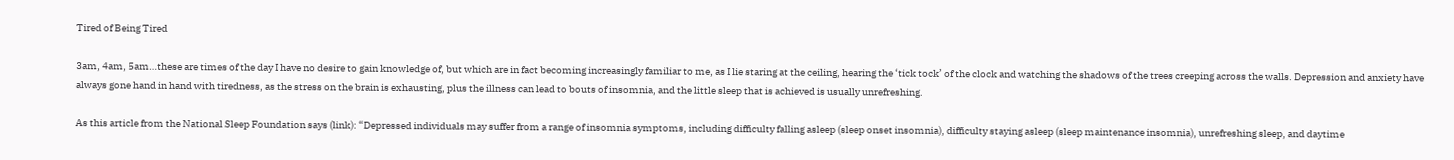Tired of Being Tired

3am, 4am, 5am…these are times of the day I have no desire to gain knowledge of, but which are in fact becoming increasingly familiar to me, as I lie staring at the ceiling, hearing the ‘tick tock’ of the clock and watching the shadows of the trees creeping across the walls. Depression and anxiety have always gone hand in hand with tiredness, as the stress on the brain is exhausting, plus the illness can lead to bouts of insomnia, and the little sleep that is achieved is usually unrefreshing.

As this article from the National Sleep Foundation says (link): “Depressed individuals may suffer from a range of insomnia symptoms, including difficulty falling asleep (sleep onset insomnia), difficulty staying asleep (sleep maintenance insomnia), unrefreshing sleep, and daytime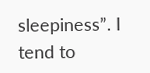sleepiness”. I tend to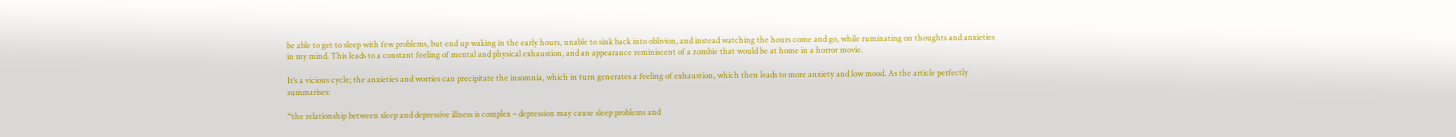be able to get to sleep with few problems, but end up waking in the early hours, unable to sink back into oblivion, and instead watching the hours come and go, while ruminating on thoughts and anxieties in my mind. This leads to a constant feeling of mental and physical exhaustion, and an appearance reminiscent of a zombie that would be at home in a horror movie.

It’s a vicious cycle; the anxieties and worries can precipitate the insomnia, which in turn generates a feeling of exhaustion, which then leads to more anxiety and low mood. As the article perfectly summarises:

“the relationship between sleep and depressive illness is complex – depression may cause sleep problems and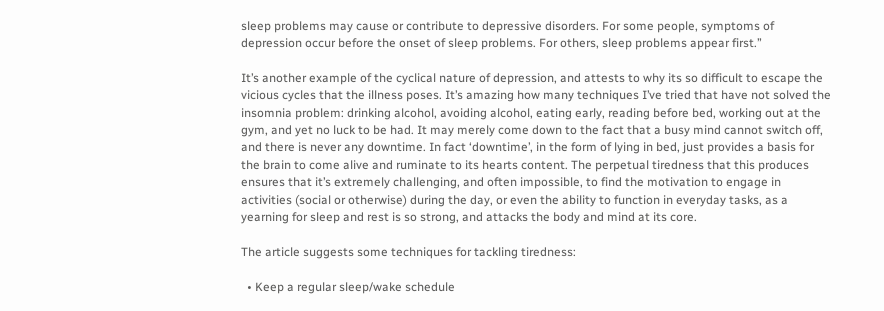sleep problems may cause or contribute to depressive disorders. For some people, symptoms of depression occur before the onset of sleep problems. For others, sleep problems appear first.”

It’s another example of the cyclical nature of depression, and attests to why its so difficult to escape the vicious cycles that the illness poses. It’s amazing how many techniques I’ve tried that have not solved the insomnia problem: drinking alcohol, avoiding alcohol, eating early, reading before bed, working out at the gym, and yet no luck to be had. It may merely come down to the fact that a busy mind cannot switch off, and there is never any downtime. In fact ‘downtime’, in the form of lying in bed, just provides a basis for the brain to come alive and ruminate to its hearts content. The perpetual tiredness that this produces ensures that it’s extremely challenging, and often impossible, to find the motivation to engage in activities (social or otherwise) during the day, or even the ability to function in everyday tasks, as a yearning for sleep and rest is so strong, and attacks the body and mind at its core.

The article suggests some techniques for tackling tiredness:

  • Keep a regular sleep/wake schedule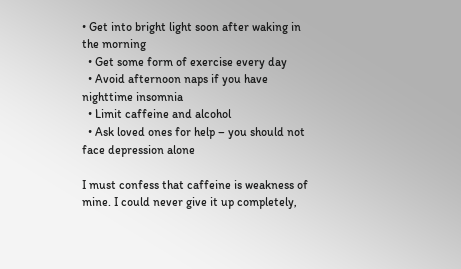• Get into bright light soon after waking in the morning
  • Get some form of exercise every day
  • Avoid afternoon naps if you have nighttime insomnia
  • Limit caffeine and alcohol
  • Ask loved ones for help – you should not face depression alone

I must confess that caffeine is weakness of mine. I could never give it up completely,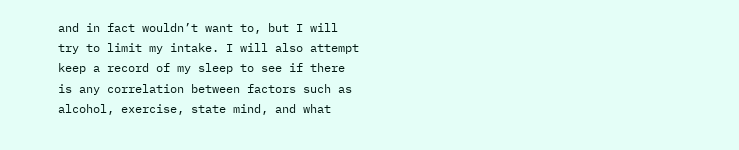and in fact wouldn’t want to, but I will try to limit my intake. I will also attempt keep a record of my sleep to see if there is any correlation between factors such as alcohol, exercise, state mind, and what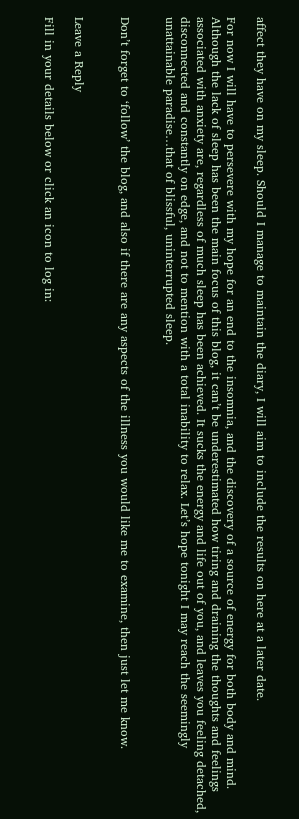affect they have on my sleep. Should I manage to maintain the diary, I will aim to include the results on here at a later date.

For now I will have to persevere with my hope for an end to the insomnia, and the discovery of a source of energy for both body and mind. Although the lack of sleep has been the main focus of this blog, it can’t be underestimated how tiring and draining the thoughts and feelings associated with anxiety are, regardless of much sleep has been achieved. It sucks the energy and life out of you, and leaves you feeling detached, disconnected and constantly on edge, and not to mention with a total inability to relax. Let’s hope tonight I may reach the seemingly unattainable paradise…that of blissful, uninterrupted sleep.


Don’t forget to ‘follow’ the blog, and also if there are any aspects of the illness you would like me to examine, then just let me know.


Leave a Reply

Fill in your details below or click an icon to log in: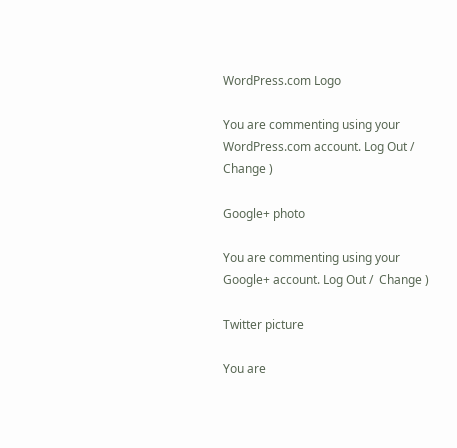WordPress.com Logo

You are commenting using your WordPress.com account. Log Out /  Change )

Google+ photo

You are commenting using your Google+ account. Log Out /  Change )

Twitter picture

You are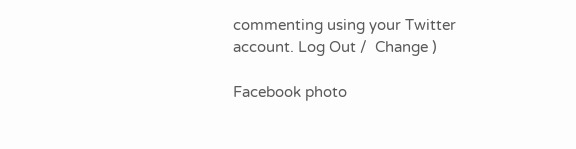commenting using your Twitter account. Log Out /  Change )

Facebook photo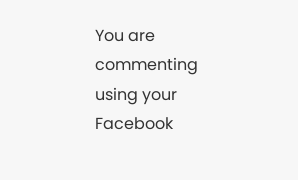You are commenting using your Facebook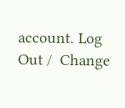account. Log Out /  Change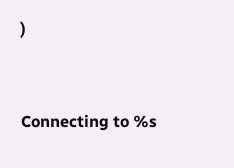)


Connecting to %s